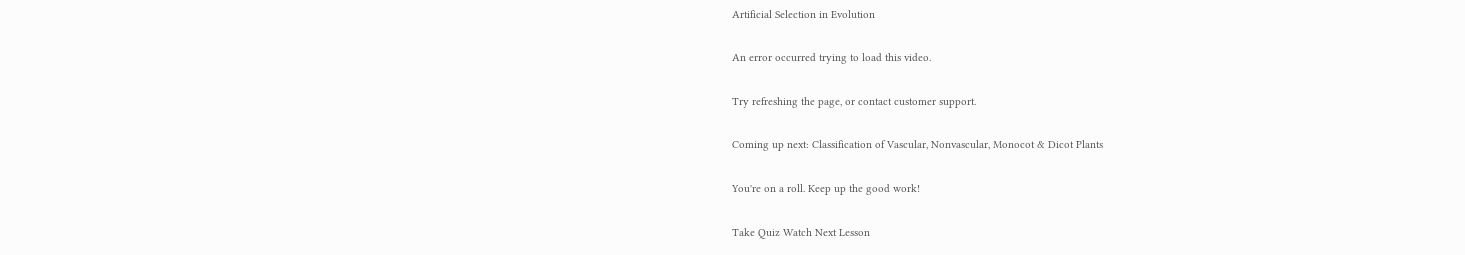Artificial Selection in Evolution

An error occurred trying to load this video.

Try refreshing the page, or contact customer support.

Coming up next: Classification of Vascular, Nonvascular, Monocot & Dicot Plants

You're on a roll. Keep up the good work!

Take Quiz Watch Next Lesson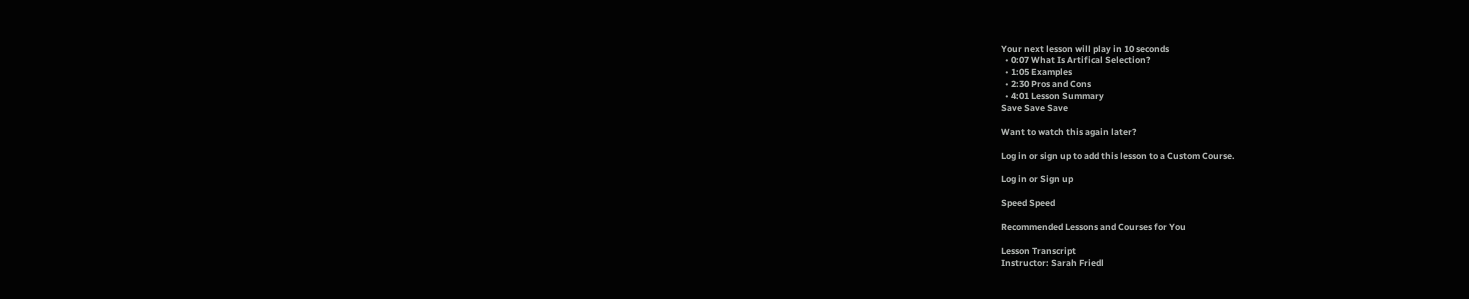Your next lesson will play in 10 seconds
  • 0:07 What Is Artifical Selection?
  • 1:05 Examples
  • 2:30 Pros and Cons
  • 4:01 Lesson Summary
Save Save Save

Want to watch this again later?

Log in or sign up to add this lesson to a Custom Course.

Log in or Sign up

Speed Speed

Recommended Lessons and Courses for You

Lesson Transcript
Instructor: Sarah Friedl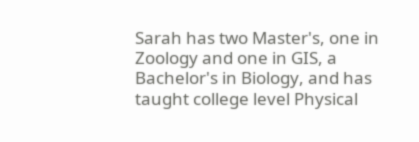Sarah has two Master's, one in Zoology and one in GIS, a Bachelor's in Biology, and has taught college level Physical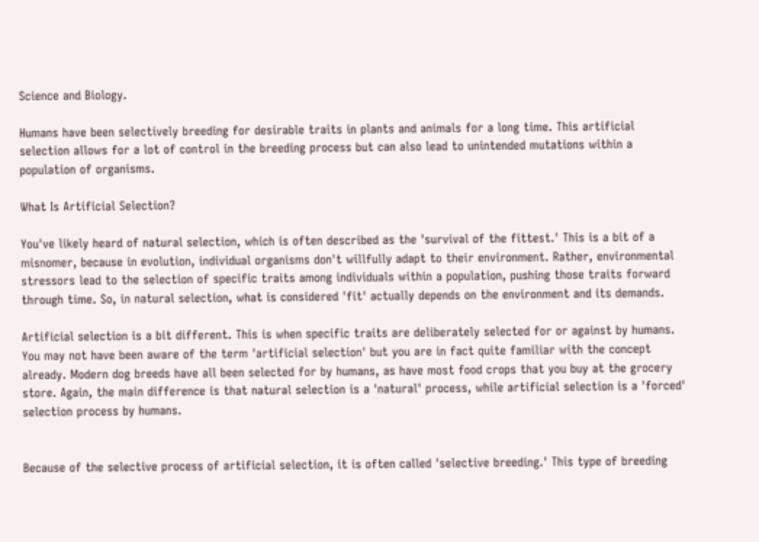Science and Biology.

Humans have been selectively breeding for desirable traits in plants and animals for a long time. This artificial selection allows for a lot of control in the breeding process but can also lead to unintended mutations within a population of organisms.

What Is Artificial Selection?

You've likely heard of natural selection, which is often described as the 'survival of the fittest.' This is a bit of a misnomer, because in evolution, individual organisms don't willfully adapt to their environment. Rather, environmental stressors lead to the selection of specific traits among individuals within a population, pushing those traits forward through time. So, in natural selection, what is considered 'fit' actually depends on the environment and its demands.

Artificial selection is a bit different. This is when specific traits are deliberately selected for or against by humans. You may not have been aware of the term 'artificial selection' but you are in fact quite familiar with the concept already. Modern dog breeds have all been selected for by humans, as have most food crops that you buy at the grocery store. Again, the main difference is that natural selection is a 'natural' process, while artificial selection is a 'forced' selection process by humans.


Because of the selective process of artificial selection, it is often called 'selective breeding.' This type of breeding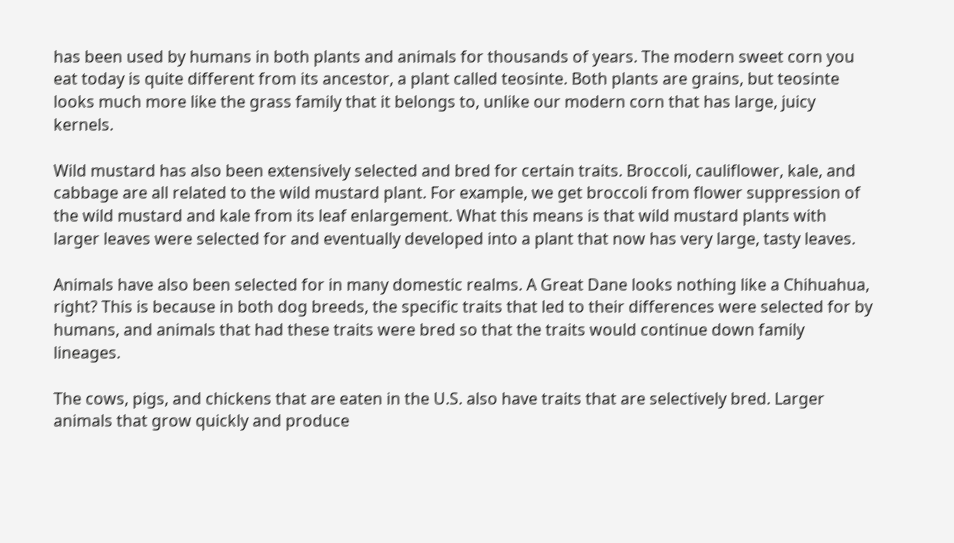has been used by humans in both plants and animals for thousands of years. The modern sweet corn you eat today is quite different from its ancestor, a plant called teosinte. Both plants are grains, but teosinte looks much more like the grass family that it belongs to, unlike our modern corn that has large, juicy kernels.

Wild mustard has also been extensively selected and bred for certain traits. Broccoli, cauliflower, kale, and cabbage are all related to the wild mustard plant. For example, we get broccoli from flower suppression of the wild mustard and kale from its leaf enlargement. What this means is that wild mustard plants with larger leaves were selected for and eventually developed into a plant that now has very large, tasty leaves.

Animals have also been selected for in many domestic realms. A Great Dane looks nothing like a Chihuahua, right? This is because in both dog breeds, the specific traits that led to their differences were selected for by humans, and animals that had these traits were bred so that the traits would continue down family lineages.

The cows, pigs, and chickens that are eaten in the U.S. also have traits that are selectively bred. Larger animals that grow quickly and produce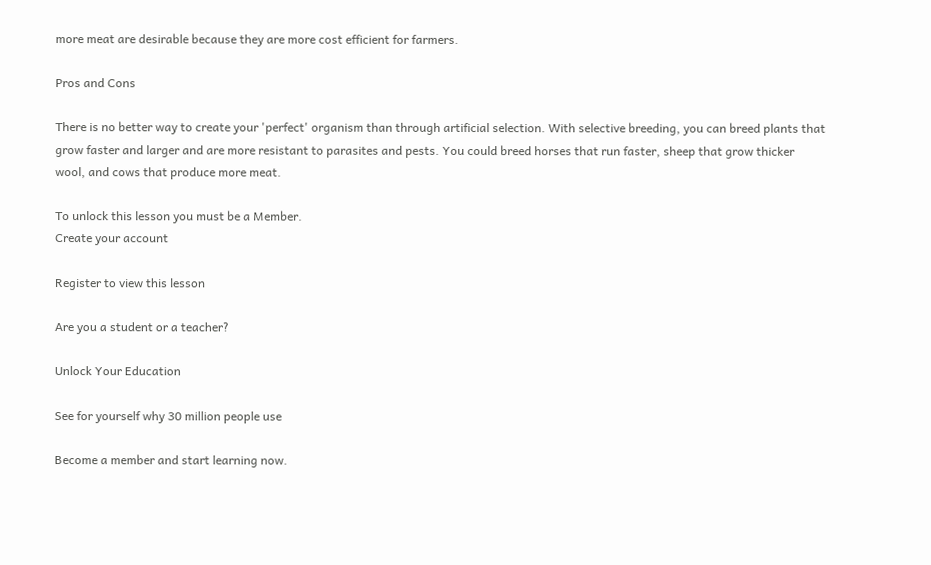more meat are desirable because they are more cost efficient for farmers.

Pros and Cons

There is no better way to create your 'perfect' organism than through artificial selection. With selective breeding, you can breed plants that grow faster and larger and are more resistant to parasites and pests. You could breed horses that run faster, sheep that grow thicker wool, and cows that produce more meat.

To unlock this lesson you must be a Member.
Create your account

Register to view this lesson

Are you a student or a teacher?

Unlock Your Education

See for yourself why 30 million people use

Become a member and start learning now.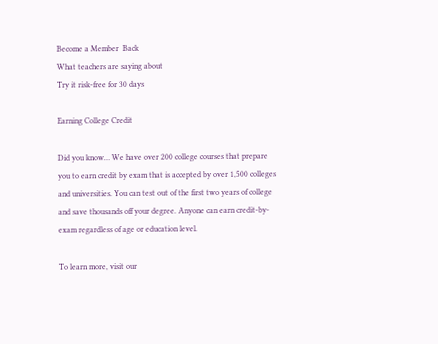Become a Member  Back
What teachers are saying about
Try it risk-free for 30 days

Earning College Credit

Did you know… We have over 200 college courses that prepare you to earn credit by exam that is accepted by over 1,500 colleges and universities. You can test out of the first two years of college and save thousands off your degree. Anyone can earn credit-by-exam regardless of age or education level.

To learn more, visit our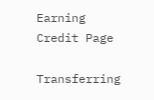Earning Credit Page

Transferring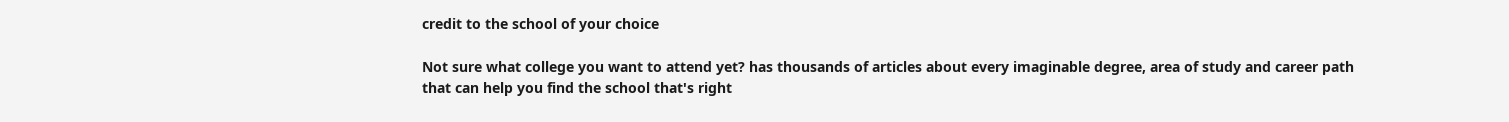credit to the school of your choice

Not sure what college you want to attend yet? has thousands of articles about every imaginable degree, area of study and career path that can help you find the school that's right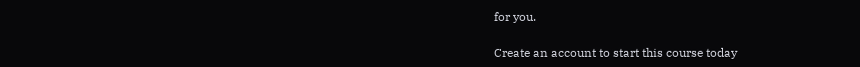for you.

Create an account to start this course today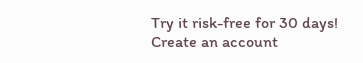Try it risk-free for 30 days!
Create an account